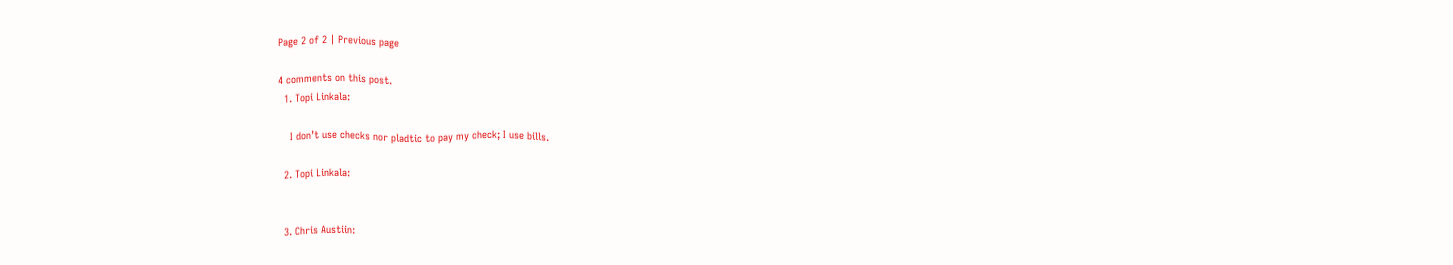Page 2 of 2 | Previous page

4 comments on this post.
  1. Topi Linkala:

    I don’t use checks nor pladtic to pay my check; I use bills.

  2. Topi Linkala:


  3. Chris Austiin: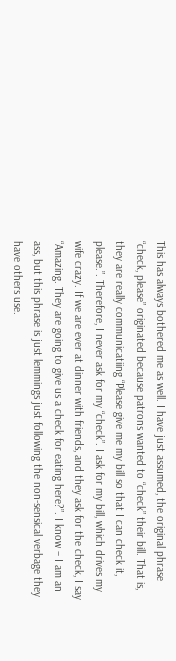This has always bothered me as well. I have just assumed, the original phrase “check, please” originated because patrons wanted to “check” their bill. That is, they are really communicatiing “Please give me my bill so that I can check it, please.”. Therefore, I never ask for my “check”. I ask for my bill, which drives my wife crazy. If we are ever at dinner with friends, and they ask for the check, I say “Amazing. They are going to give us a check for eating here?”. I know – I am an ass, but this phrase is just lemmings just following the non-sensical verbage they have others use.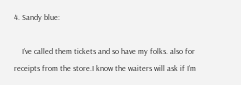4. Sandy blue:

    I’ve called them tickets and so have my folks. also for receipts from the store.I know the waiters will ask if I’m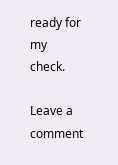ready for my check.

Leave a comment